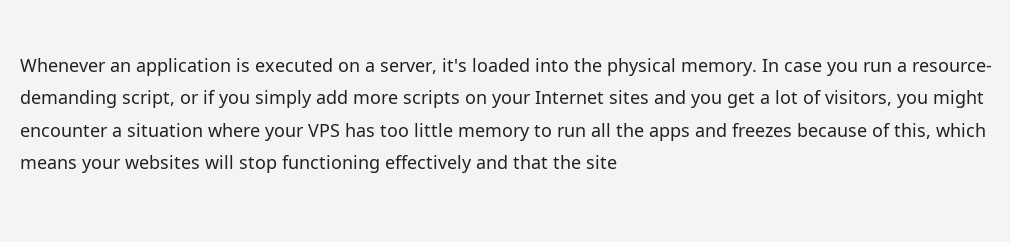Whenever an application is executed on a server, it's loaded into the physical memory. In case you run a resource-demanding script, or if you simply add more scripts on your Internet sites and you get a lot of visitors, you might encounter a situation where your VPS has too little memory to run all the apps and freezes because of this, which means your websites will stop functioning effectively and that the site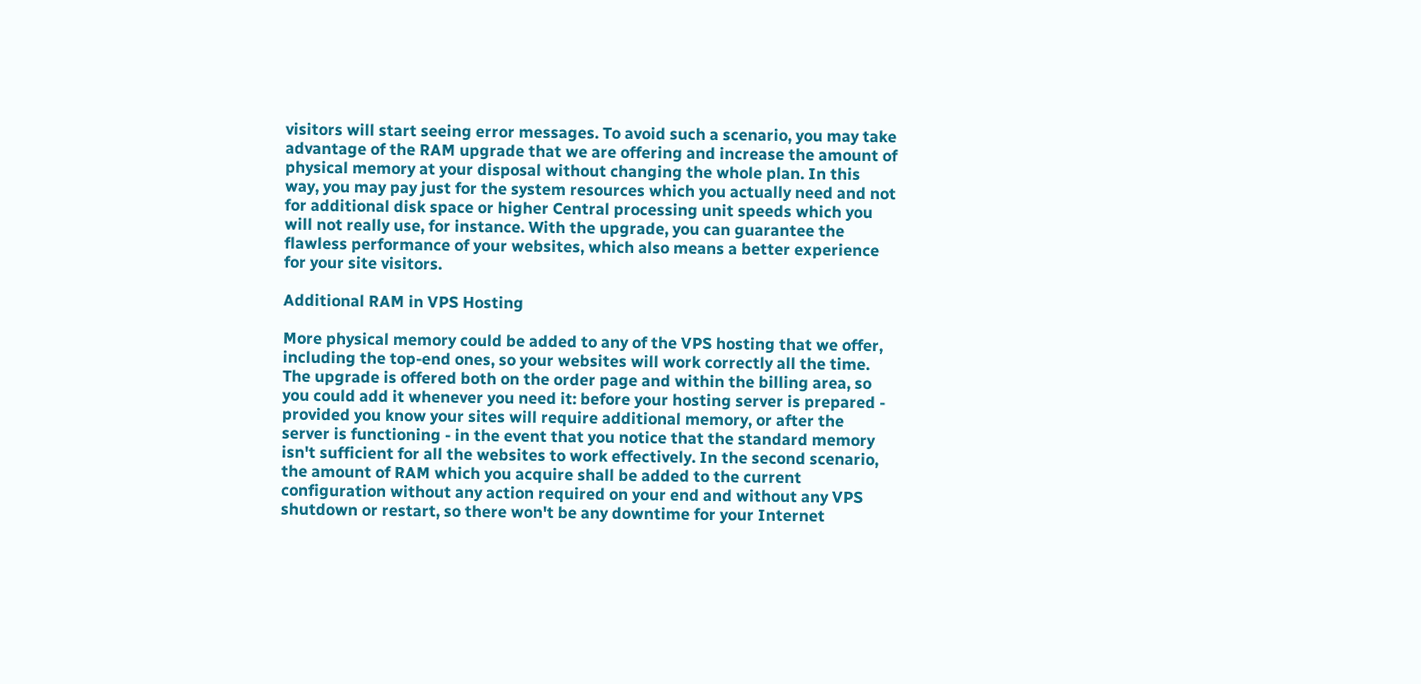visitors will start seeing error messages. To avoid such a scenario, you may take advantage of the RAM upgrade that we are offering and increase the amount of physical memory at your disposal without changing the whole plan. In this way, you may pay just for the system resources which you actually need and not for additional disk space or higher Central processing unit speeds which you will not really use, for instance. With the upgrade, you can guarantee the flawless performance of your websites, which also means a better experience for your site visitors.

Additional RAM in VPS Hosting

More physical memory could be added to any of the VPS hosting that we offer, including the top-end ones, so your websites will work correctly all the time. The upgrade is offered both on the order page and within the billing area, so you could add it whenever you need it: before your hosting server is prepared - provided you know your sites will require additional memory, or after the server is functioning - in the event that you notice that the standard memory isn't sufficient for all the websites to work effectively. In the second scenario, the amount of RAM which you acquire shall be added to the current configuration without any action required on your end and without any VPS shutdown or restart, so there won't be any downtime for your Internet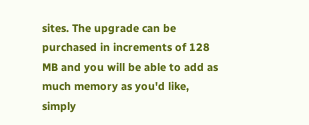sites. The upgrade can be purchased in increments of 128 MB and you will be able to add as much memory as you'd like, simply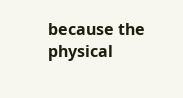because the physical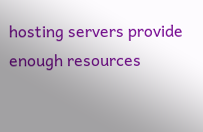hosting servers provide enough resources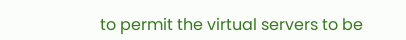to permit the virtual servers to be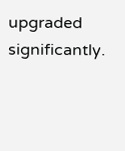upgraded significantly.